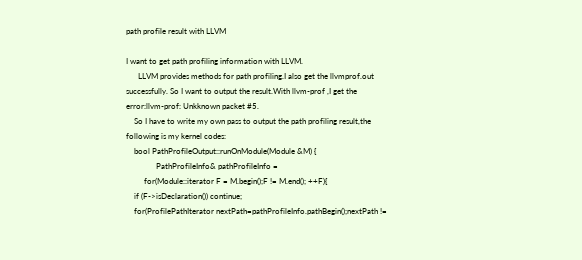path profile result with LLVM

I want to get path profiling information with LLVM.
      LLVM provides methods for path profiling.I also get the llvmprof.out
successfully. So I want to output the result.With llvm-prof ,I get the
error:llvm-prof: Unkknown packet #5.
    So I have to write my own pass to output the path profiling result,the
following is my kernel codes:
    bool PathProfileOutput::runOnModule(Module &M) {
               PathProfileInfo& pathProfileInfo =
         for(Module::iterator F = M.begin();F != M.end(); ++F){
    if (F->isDeclaration()) continue;
    for(ProfilePathIterator nextPath=pathProfileInfo.pathBegin();nextPath !=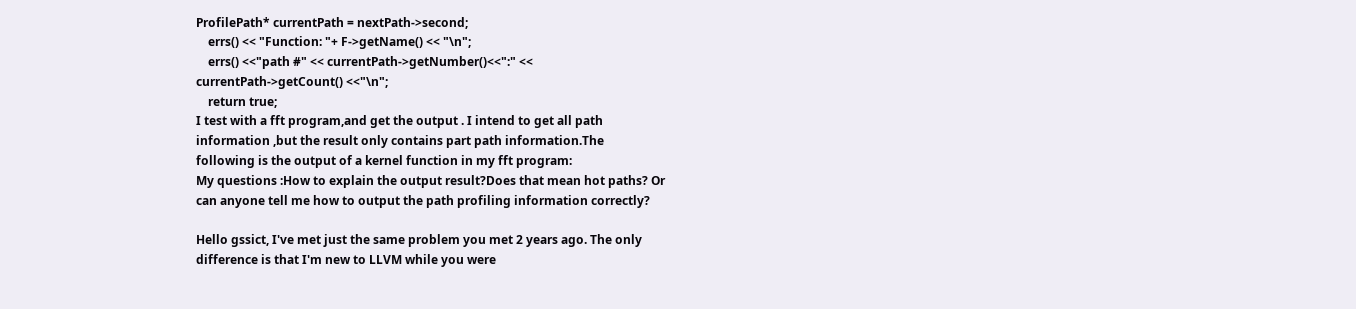ProfilePath* currentPath = nextPath->second;
    errs() << "Function: "+ F->getName() << "\n";
    errs() <<"path #" << currentPath->getNumber()<<":" <<
currentPath->getCount() <<"\n";
    return true;
I test with a fft program,and get the output . I intend to get all path
information ,but the result only contains part path information.The
following is the output of a kernel function in my fft program:
My questions :How to explain the output result?Does that mean hot paths? Or
can anyone tell me how to output the path profiling information correctly?

Hello gssict, I've met just the same problem you met 2 years ago. The only
difference is that I'm new to LLVM while you were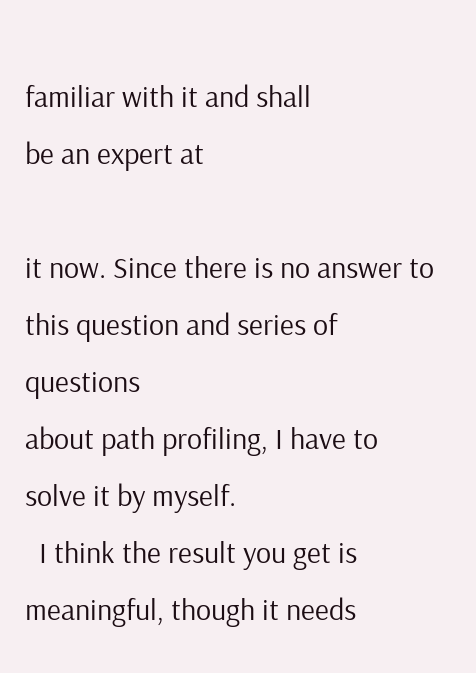familiar with it and shall
be an expert at

it now. Since there is no answer to this question and series of questions
about path profiling, I have to solve it by myself.
  I think the result you get is meaningful, though it needs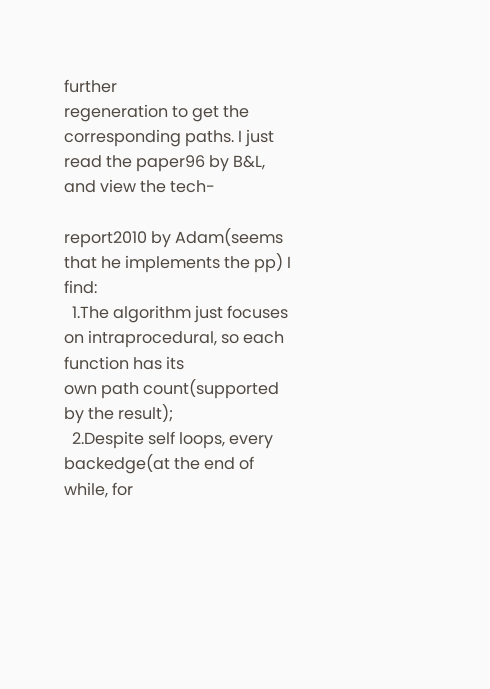further
regeneration to get the corresponding paths. I just read the paper96 by B&L,
and view the tech-

report2010 by Adam(seems that he implements the pp) I find:
  1.The algorithm just focuses on intraprocedural, so each function has its
own path count(supported by the result);
  2.Despite self loops, every backedge(at the end of while, for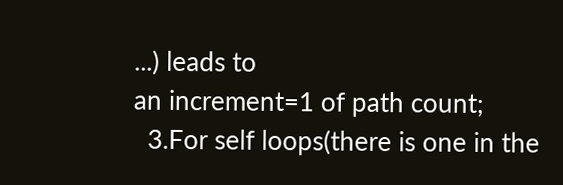...) leads to
an increment=1 of path count;
  3.For self loops(there is one in the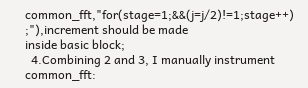common_fft,"for(stage=1;&&(j=j/2)!=1;stage++) ;"),increment should be made
inside basic block;
  4.Combining 2 and 3, I manually instrument common_fft: